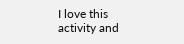I love this activity and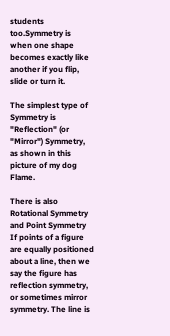students too.Symmetry is when one shape becomes exactly like another if you flip, slide or turn it.

The simplest type of Symmetry is "Reflection" (or "Mirror") Symmetry, as shown in this picture of my dog Flame.

There is also Rotational Symmetry and Point Symmetry If points of a figure are equally positioned about a line, then we say the figure has reflection symmetry, or sometimes mirror symmetry. The line is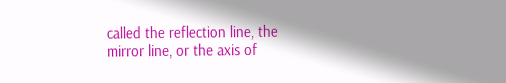called the reflection line, the mirror line, or the axis of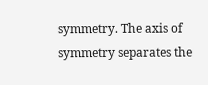symmetry. The axis of symmetry separates the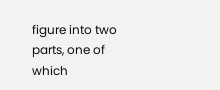figure into two parts, one of which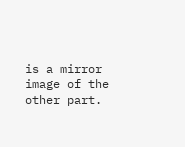is a mirror image of the other part.